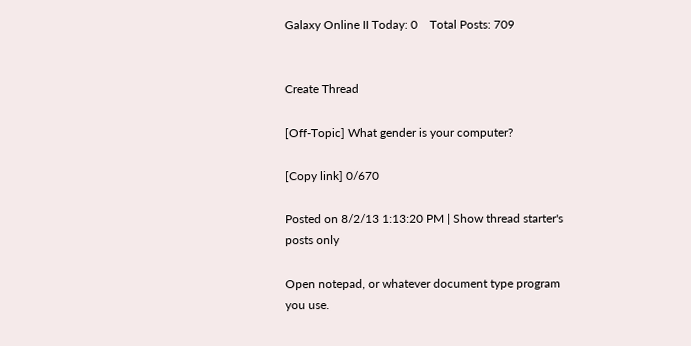Galaxy Online II Today: 0    Total Posts: 709


Create Thread

[Off-Topic] What gender is your computer?

[Copy link] 0/670

Posted on 8/2/13 1:13:20 PM | Show thread starter's posts only

Open notepad, or whatever document type program you use.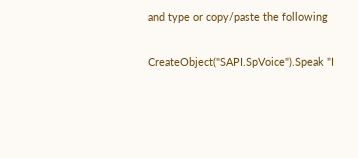and type or copy/paste the following

CreateObject("SAPI.SpVoice").Speak "I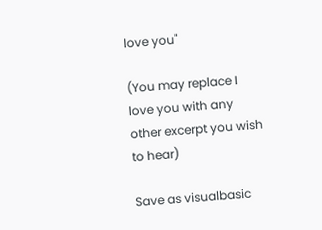love you"

(You may replace I love you with any other excerpt you wish to hear)

Save as visualbasic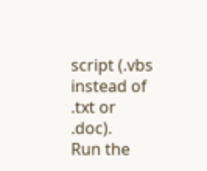script (.vbs instead of .txt or .doc).
Run the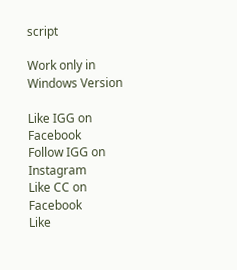script

Work only in Windows Version

Like IGG on Facebook
Follow IGG on Instagram
Like CC on Facebook
Like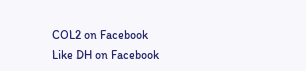COL2 on Facebook
Like DH on Facebook